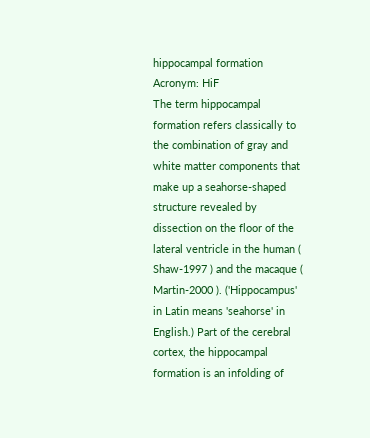hippocampal formation
Acronym: HiF
The term hippocampal formation refers classically to the combination of gray and white matter components that make up a seahorse-shaped structure revealed by dissection on the floor of the lateral ventricle in the human ( Shaw-1997 ) and the macaque ( Martin-2000 ). ('Hippocampus' in Latin means 'seahorse' in English.) Part of the cerebral cortex, the hippocampal formation is an infolding of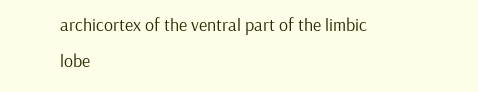archicortex of the ventral part of the limbic lobe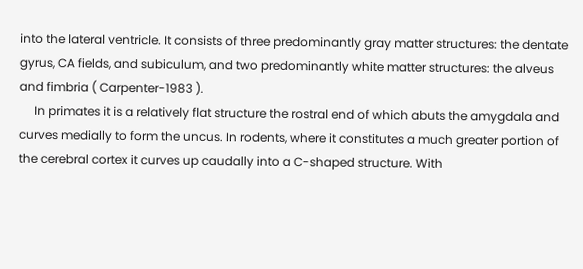into the lateral ventricle. It consists of three predominantly gray matter structures: the dentate gyrus, CA fields, and subiculum, and two predominantly white matter structures: the alveus and fimbria ( Carpenter-1983 ).
     In primates it is a relatively flat structure the rostral end of which abuts the amygdala and curves medially to form the uncus. In rodents, where it constitutes a much greater portion of the cerebral cortex it curves up caudally into a C-shaped structure. With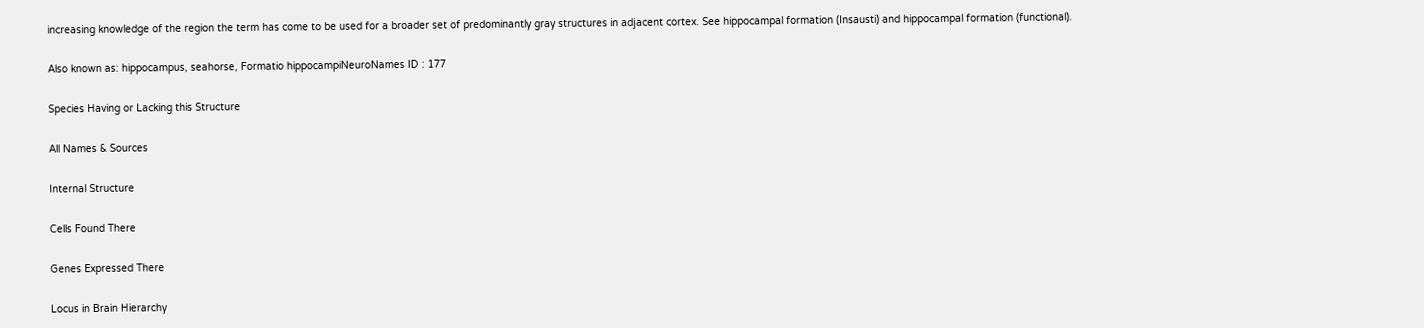increasing knowledge of the region the term has come to be used for a broader set of predominantly gray structures in adjacent cortex. See hippocampal formation (Insausti) and hippocampal formation (functional).

Also known as: hippocampus, seahorse, Formatio hippocampiNeuroNames ID : 177

Species Having or Lacking this Structure

All Names & Sources

Internal Structure

Cells Found There

Genes Expressed There

Locus in Brain Hierarchy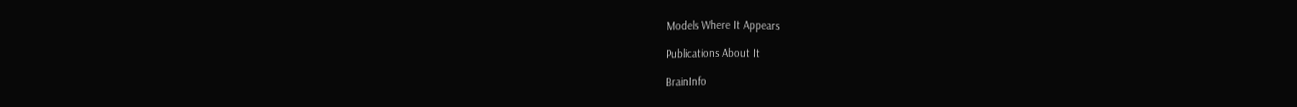Models Where It Appears

Publications About It

BrainInfo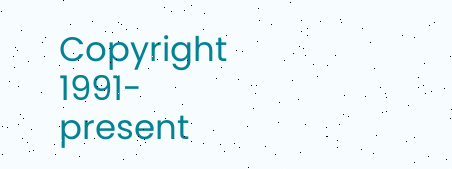Copyright 1991-present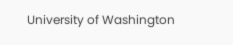University of Washington